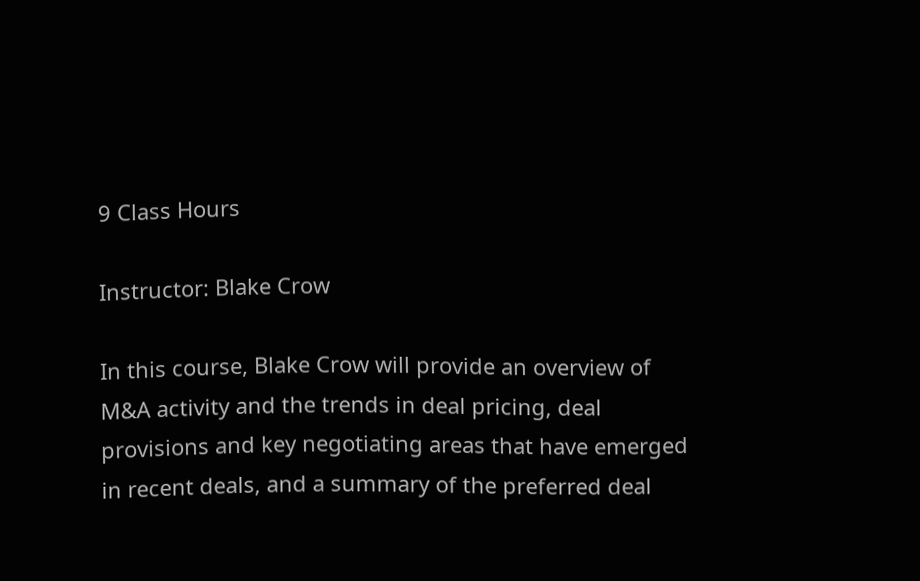9 Class Hours

Instructor: Blake Crow

In this course, Blake Crow will provide an overview of M&A activity and the trends in deal pricing, deal provisions and key negotiating areas that have emerged in recent deals, and a summary of the preferred deal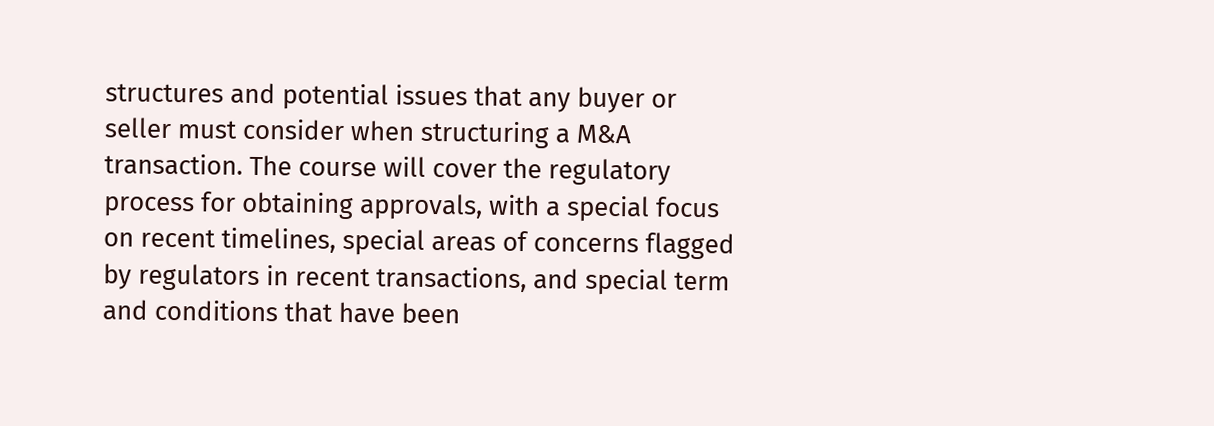structures and potential issues that any buyer or seller must consider when structuring a M&A transaction. The course will cover the regulatory process for obtaining approvals, with a special focus on recent timelines, special areas of concerns flagged by regulators in recent transactions, and special term and conditions that have been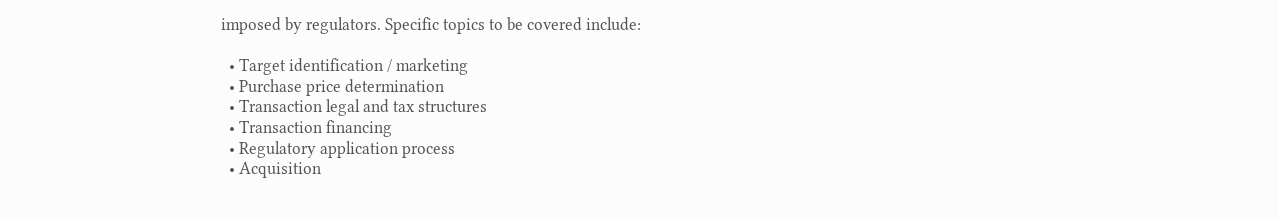imposed by regulators. Specific topics to be covered include:

  • Target identification / marketing
  • Purchase price determination
  • Transaction legal and tax structures
  • Transaction financing
  • Regulatory application process
  • Acquisition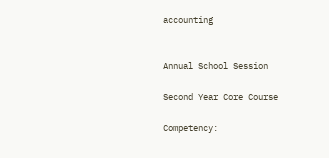accounting


Annual School Session

Second Year Core Course

Competency: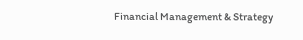Financial Management & Strategy